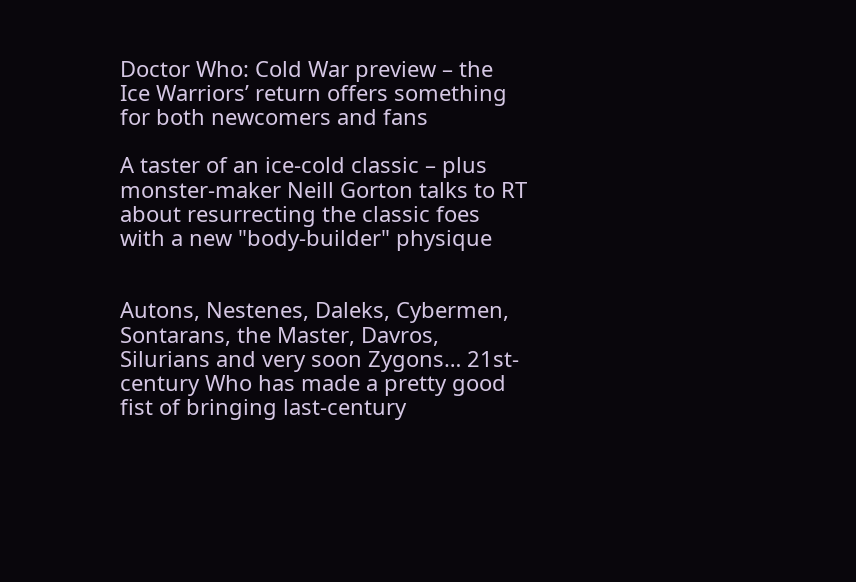Doctor Who: Cold War preview – the Ice Warriors’ return offers something for both newcomers and fans

A taster of an ice-cold classic – plus monster-maker Neill Gorton talks to RT about resurrecting the classic foes with a new "body-builder" physique


Autons, Nestenes, Daleks, Cybermen, Sontarans, the Master, Davros, Silurians and very soon Zygons… 21st-century Who has made a pretty good fist of bringing last-century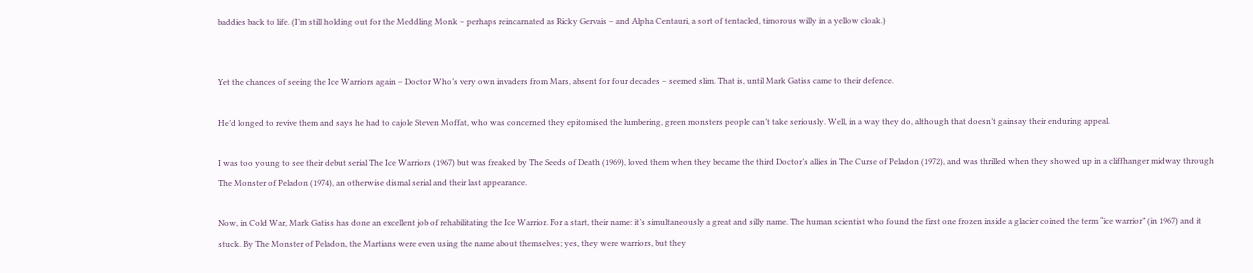baddies back to life. (I’m still holding out for the Meddling Monk – perhaps reincarnated as Ricky Gervais – and Alpha Centauri, a sort of tentacled, timorous willy in a yellow cloak.)


Yet the chances of seeing the Ice Warriors again – Doctor Who’s very own invaders from Mars, absent for four decades – seemed slim. That is, until Mark Gatiss came to their defence.

He’d longed to revive them and says he had to cajole Steven Moffat, who was concerned they epitomised the lumbering, green monsters people can’t take seriously. Well, in a way they do, although that doesn’t gainsay their enduring appeal.

I was too young to see their debut serial The Ice Warriors (1967) but was freaked by The Seeds of Death (1969), loved them when they became the third Doctor’s allies in The Curse of Peladon (1972), and was thrilled when they showed up in a cliffhanger midway through The Monster of Peladon (1974), an otherwise dismal serial and their last appearance.

Now, in Cold War, Mark Gatiss has done an excellent job of rehabilitating the Ice Warrior. For a start, their name: it’s simultaneously a great and silly name. The human scientist who found the first one frozen inside a glacier coined the term “ice warrior” (in 1967) and it stuck. By The Monster of Peladon, the Martians were even using the name about themselves; yes, they were warriors, but they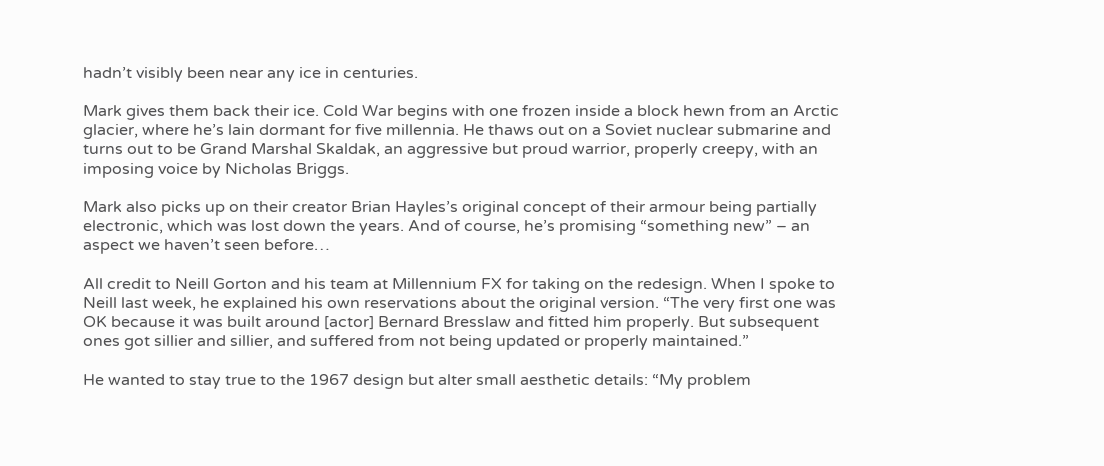hadn’t visibly been near any ice in centuries.

Mark gives them back their ice. Cold War begins with one frozen inside a block hewn from an Arctic glacier, where he’s lain dormant for five millennia. He thaws out on a Soviet nuclear submarine and turns out to be Grand Marshal Skaldak, an aggressive but proud warrior, properly creepy, with an imposing voice by Nicholas Briggs.

Mark also picks up on their creator Brian Hayles’s original concept of their armour being partially electronic, which was lost down the years. And of course, he’s promising “something new” – an aspect we haven’t seen before…

All credit to Neill Gorton and his team at Millennium FX for taking on the redesign. When I spoke to Neill last week, he explained his own reservations about the original version. “The very first one was OK because it was built around [actor] Bernard Bresslaw and fitted him properly. But subsequent ones got sillier and sillier, and suffered from not being updated or properly maintained.”

He wanted to stay true to the 1967 design but alter small aesthetic details: “My problem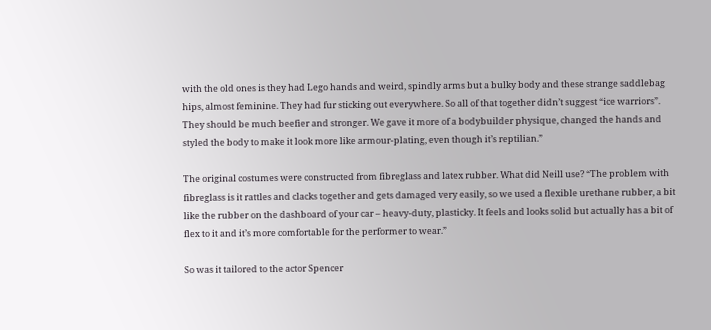with the old ones is they had Lego hands and weird, spindly arms but a bulky body and these strange saddlebag hips, almost feminine. They had fur sticking out everywhere. So all of that together didn’t suggest “ice warriors”. They should be much beefier and stronger. We gave it more of a bodybuilder physique, changed the hands and styled the body to make it look more like armour-plating, even though it’s reptilian.”

The original costumes were constructed from fibreglass and latex rubber. What did Neill use? “The problem with fibreglass is it rattles and clacks together and gets damaged very easily, so we used a flexible urethane rubber, a bit like the rubber on the dashboard of your car – heavy-duty, plasticky. It feels and looks solid but actually has a bit of flex to it and it’s more comfortable for the performer to wear.”

So was it tailored to the actor Spencer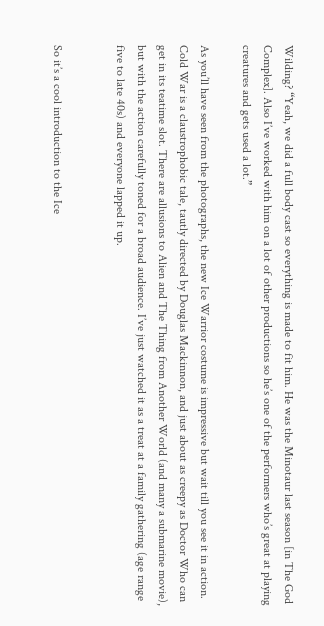Wilding? “Yeah, we did a full body cast so everything is made to fit him. He was the Minotaur last season [in The God Complex]. Also I’ve worked with him on a lot of other productions so he’s one of the performers who’s great at playing creatures and gets used a lot.”

As you’ll have seen from the photographs, the new Ice Warrior costume is impressive but wait till you see it in action. Cold War is a claustrophobic tale, tautly directed by Douglas Mackinnon, and just about as creepy as Doctor Who can get in its teatime slot. There are allusions to Alien and The Thing from Another World (and many a submarine movie), but with the action carefully toned for a broad audience. I’ve just watched it as a treat at a family gathering (age range five to late 40s) and everyone lapped it up.


So it’s a cool introduction to the Ice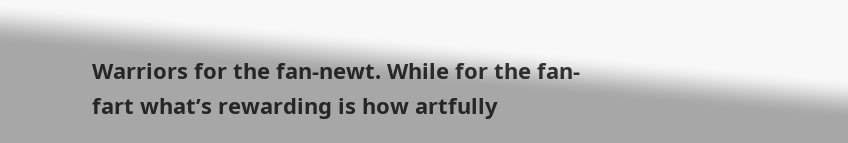Warriors for the fan-newt. While for the fan-fart what’s rewarding is how artfully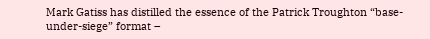Mark Gatiss has distilled the essence of the Patrick Troughton “base-under-siege” format –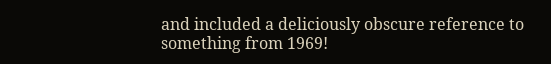and included a deliciously obscure reference to something from 1969!